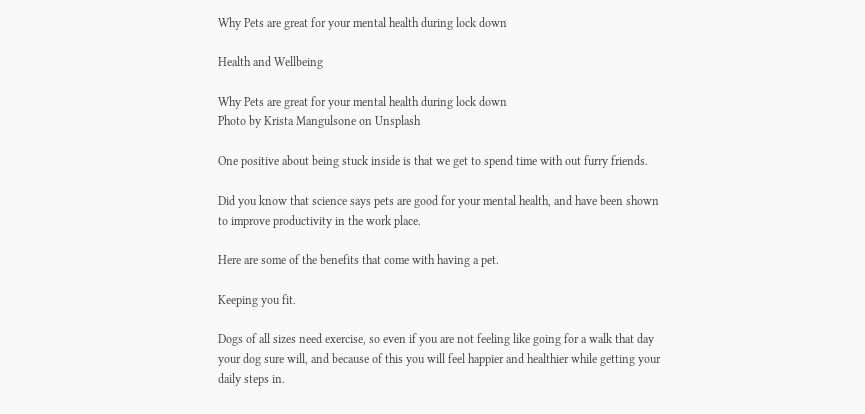Why Pets are great for your mental health during lock down

Health and Wellbeing

Why Pets are great for your mental health during lock down
Photo by Krista Mangulsone on Unsplash

One positive about being stuck inside is that we get to spend time with out furry friends.

Did you know that science says pets are good for your mental health, and have been shown to improve productivity in the work place.

Here are some of the benefits that come with having a pet.

Keeping you fit.

Dogs of all sizes need exercise, so even if you are not feeling like going for a walk that day your dog sure will, and because of this you will feel happier and healthier while getting your daily steps in.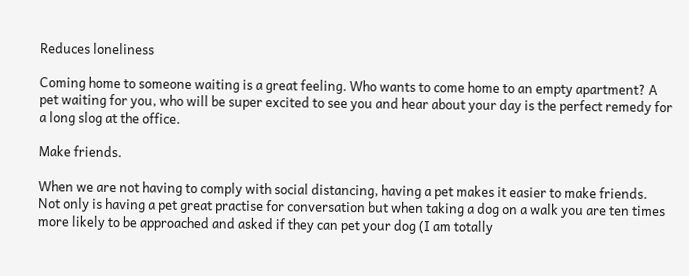Reduces loneliness

Coming home to someone waiting is a great feeling. Who wants to come home to an empty apartment? A pet waiting for you, who will be super excited to see you and hear about your day is the perfect remedy for a long slog at the office.

Make friends.

When we are not having to comply with social distancing, having a pet makes it easier to make friends. Not only is having a pet great practise for conversation but when taking a dog on a walk you are ten times more likely to be approached and asked if they can pet your dog (I am totally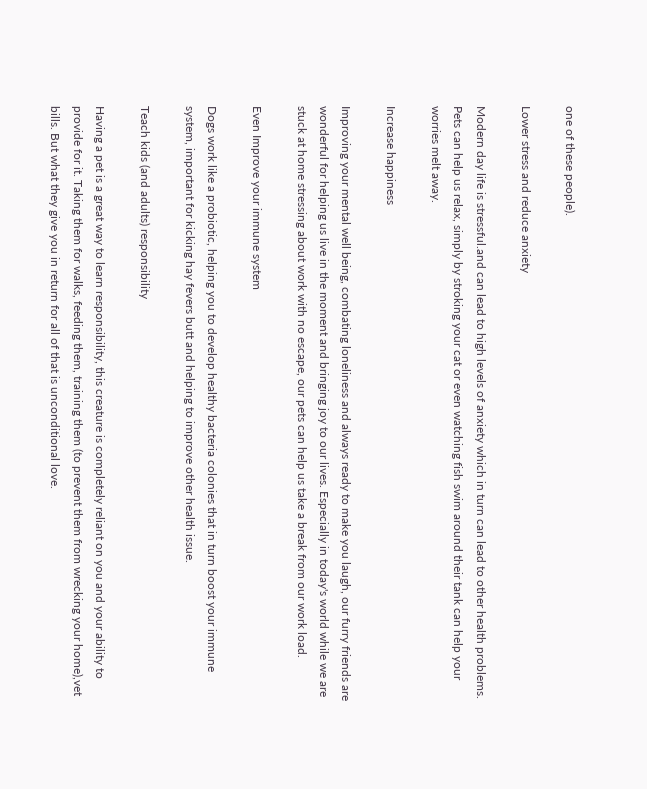one of these people).

Lower stress and reduce anxiety

Modern day life is stressful.and can lead to high levels of anxiety which in turn can lead to other health problems. Pets can help us relax, simply by stroking your cat or even watching fish swim around their tank can help your worries melt away.

Increase happiness

Improving your mental well being, combating loneliness and always ready to make you laugh, our furry friends are wonderful for helping us live in the moment and bringing joy to our lives. Especially in today's world while we are stuck at home stressing about work with no escape, our pets can help us take a break from our work load.

Even Improve your immune system

Dogs work like a probiotic, helping you to develop healthy bacteria colonies that in turn boost your immune system, important for kicking hay fevers butt and helping to improve other health issue.

Teach kids (and adults) responsibility

Having a pet is a great way to learn responsibility, this creature is completely reliant on you and your ability to provide for it. Taking them for walks, feeding them, training them (to prevent them from wrecking your home),vet bills. But what they give you in return for all of that is unconditional love.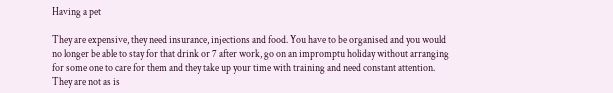Having a pet

They are expensive, they need insurance, injections and food. You have to be organised and you would no longer be able to stay for that drink or 7 after work, go on an impromptu holiday without arranging for some one to care for them and they take up your time with training and need constant attention. They are not as is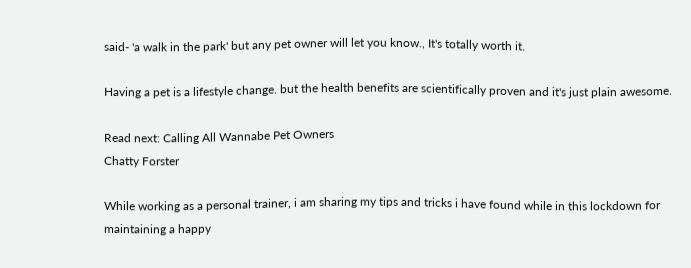said- 'a walk in the park' but any pet owner will let you know., It's totally worth it.

Having a pet is a lifestyle change. but the health benefits are scientifically proven and it's just plain awesome.

Read next: Calling All Wannabe Pet Owners
Chatty Forster

While working as a personal trainer, i am sharing my tips and tricks i have found while in this lockdown for maintaining a happy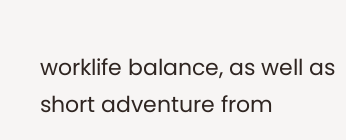worklife balance, as well as short adventure from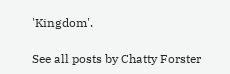'Kingdom'.

See all posts by Chatty Forster